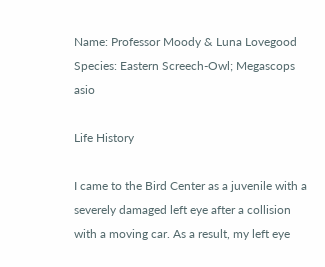Name: Professor Moody & Luna Lovegood
Species: Eastern Screech-Owl; Megascops asio

Life History

I came to the Bird Center as a juvenile with a severely damaged left eye after a collision with a moving car. As a result, my left eye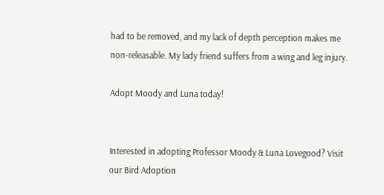had to be removed, and my lack of depth perception makes me non-releasable. My lady friend suffers from a wing and leg injury.

Adopt Moody and Luna today!


Interested in adopting Professor Moody & Luna Lovegood? Visit our Bird Adoption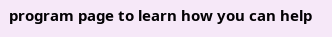program page to learn how you can help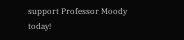support Professor Moody today!